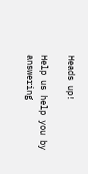Heads up!

Help us help you by answering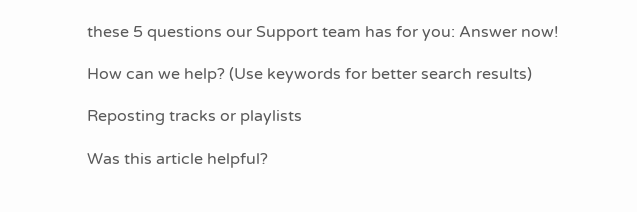these 5 questions our Support team has for you: Answer now!

How can we help? (Use keywords for better search results)

Reposting tracks or playlists

Was this article helpful?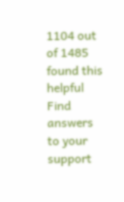1104 out of 1485 found this helpful
Find answers to your support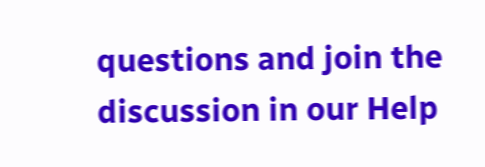questions and join the discussion in our Help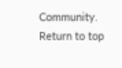Community.
Return to top